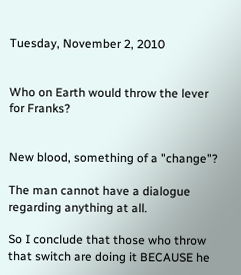Tuesday, November 2, 2010


Who on Earth would throw the lever for Franks?


New blood, something of a "change"?

The man cannot have a dialogue regarding anything at all.

So I conclude that those who throw that switch are doing it BECAUSE he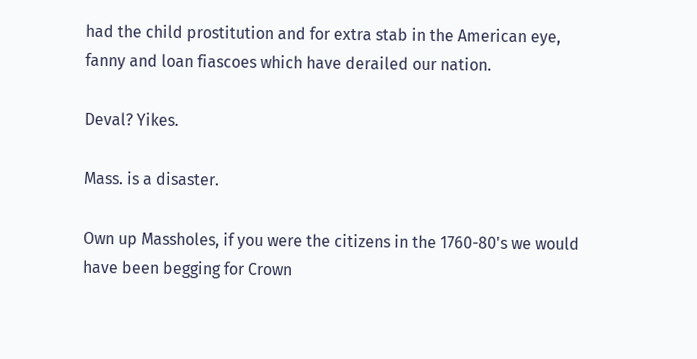had the child prostitution and for extra stab in the American eye, fanny and loan fiascoes which have derailed our nation.

Deval? Yikes.

Mass. is a disaster.

Own up Massholes, if you were the citizens in the 1760-80's we would have been begging for Crown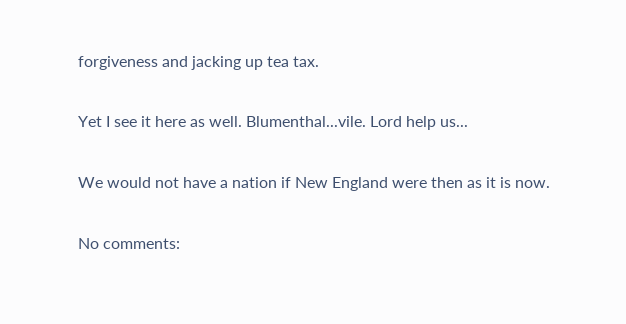forgiveness and jacking up tea tax.

Yet I see it here as well. Blumenthal...vile. Lord help us...

We would not have a nation if New England were then as it is now.

No comments: